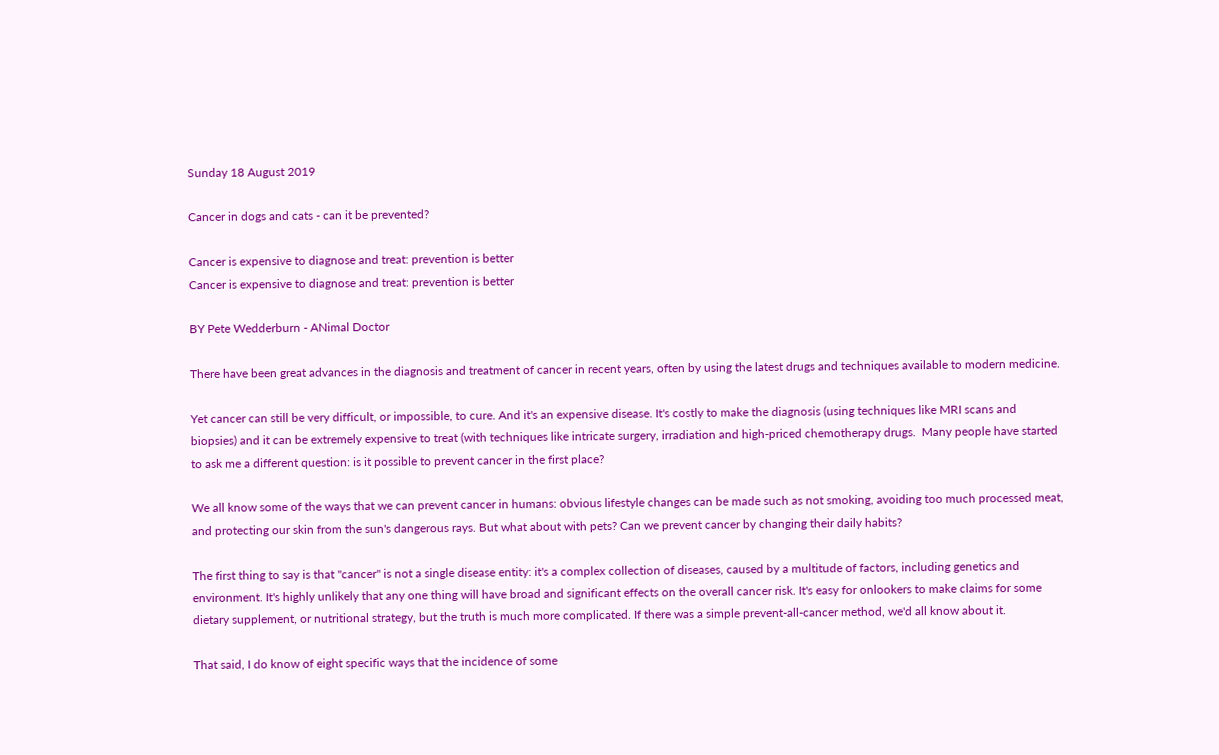Sunday 18 August 2019

Cancer in dogs and cats - can it be prevented?

Cancer is expensive to diagnose and treat: prevention is better
Cancer is expensive to diagnose and treat: prevention is better

BY Pete Wedderburn - ANimal Doctor

There have been great advances in the diagnosis and treatment of cancer in recent years, often by using the latest drugs and techniques available to modern medicine.

Yet cancer can still be very difficult, or impossible, to cure. And it's an expensive disease. It's costly to make the diagnosis (using techniques like MRI scans and biopsies) and it can be extremely expensive to treat (with techniques like intricate surgery, irradiation and high-priced chemotherapy drugs.  Many people have started to ask me a different question: is it possible to prevent cancer in the first place?

We all know some of the ways that we can prevent cancer in humans: obvious lifestyle changes can be made such as not smoking, avoiding too much processed meat, and protecting our skin from the sun's dangerous rays. But what about with pets? Can we prevent cancer by changing their daily habits?

The first thing to say is that "cancer" is not a single disease entity: it's a complex collection of diseases, caused by a multitude of factors, including genetics and environment. It's highly unlikely that any one thing will have broad and significant effects on the overall cancer risk. It's easy for onlookers to make claims for some dietary supplement, or nutritional strategy, but the truth is much more complicated. If there was a simple prevent-all-cancer method, we'd all know about it.

That said, I do know of eight specific ways that the incidence of some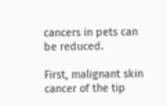cancers in pets can be reduced.

First, malignant skin cancer of the tip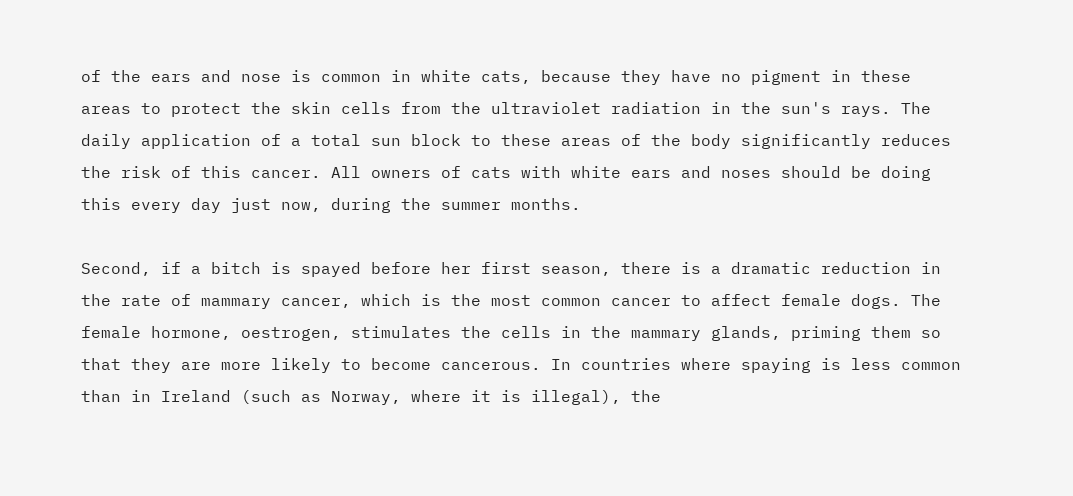of the ears and nose is common in white cats, because they have no pigment in these areas to protect the skin cells from the ultraviolet radiation in the sun's rays. The daily application of a total sun block to these areas of the body significantly reduces the risk of this cancer. All owners of cats with white ears and noses should be doing this every day just now, during the summer months.

Second, if a bitch is spayed before her first season, there is a dramatic reduction in the rate of mammary cancer, which is the most common cancer to affect female dogs. The female hormone, oestrogen, stimulates the cells in the mammary glands, priming them so that they are more likely to become cancerous. In countries where spaying is less common than in Ireland (such as Norway, where it is illegal), the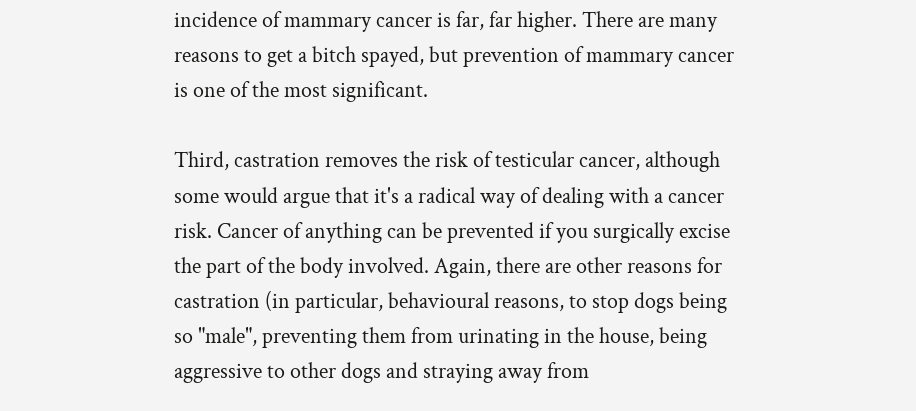incidence of mammary cancer is far, far higher. There are many reasons to get a bitch spayed, but prevention of mammary cancer is one of the most significant.

Third, castration removes the risk of testicular cancer, although some would argue that it's a radical way of dealing with a cancer risk. Cancer of anything can be prevented if you surgically excise the part of the body involved. Again, there are other reasons for castration (in particular, behavioural reasons, to stop dogs being so "male", preventing them from urinating in the house, being aggressive to other dogs and straying away from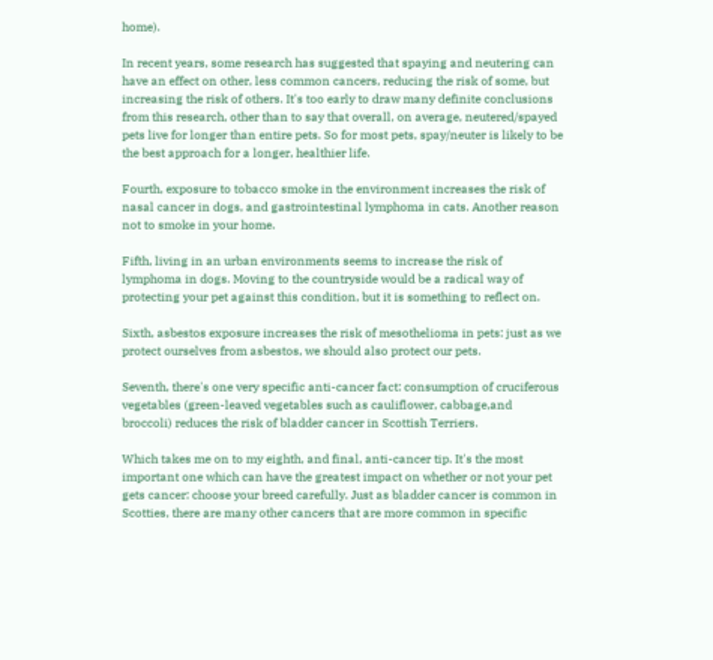home).

In recent years, some research has suggested that spaying and neutering can have an effect on other, less common cancers, reducing the risk of some, but increasing the risk of others. It's too early to draw many definite conclusions from this research, other than to say that overall, on average, neutered/spayed pets live for longer than entire pets. So for most pets, spay/neuter is likely to be the best approach for a longer, healthier life.

Fourth, exposure to tobacco smoke in the environment increases the risk of nasal cancer in dogs, and gastrointestinal lymphoma in cats. Another reason not to smoke in your home.

Fifth, living in an urban environments seems to increase the risk of lymphoma in dogs. Moving to the countryside would be a radical way of protecting your pet against this condition, but it is something to reflect on.

Sixth, asbestos exposure increases the risk of mesothelioma in pets: just as we protect ourselves from asbestos, we should also protect our pets.

Seventh, there's one very specific anti-cancer fact: consumption of cruciferous vegetables (green-leaved vegetables such as cauliflower, cabbage,and broccoli) reduces the risk of bladder cancer in Scottish Terriers.

Which takes me on to my eighth, and final, anti-cancer tip. It's the most important one which can have the greatest impact on whether or not your pet gets cancer: choose your breed carefully. Just as bladder cancer is common in Scotties, there are many other cancers that are more common in specific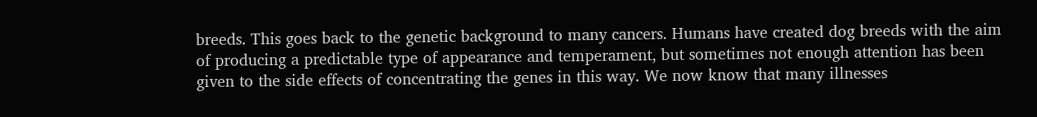breeds. This goes back to the genetic background to many cancers. Humans have created dog breeds with the aim of producing a predictable type of appearance and temperament, but sometimes not enough attention has been given to the side effects of concentrating the genes in this way. We now know that many illnesses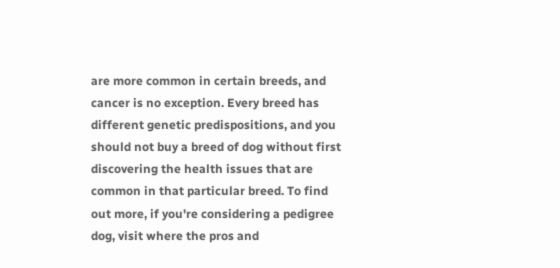are more common in certain breeds, and cancer is no exception. Every breed has different genetic predispositions, and you should not buy a breed of dog without first discovering the health issues that are common in that particular breed. To find out more, if you're considering a pedigree dog, visit where the pros and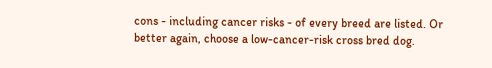cons - including cancer risks - of every breed are listed. Or better again, choose a low-cancer-risk cross bred dog.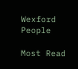Wexford People

Most Read